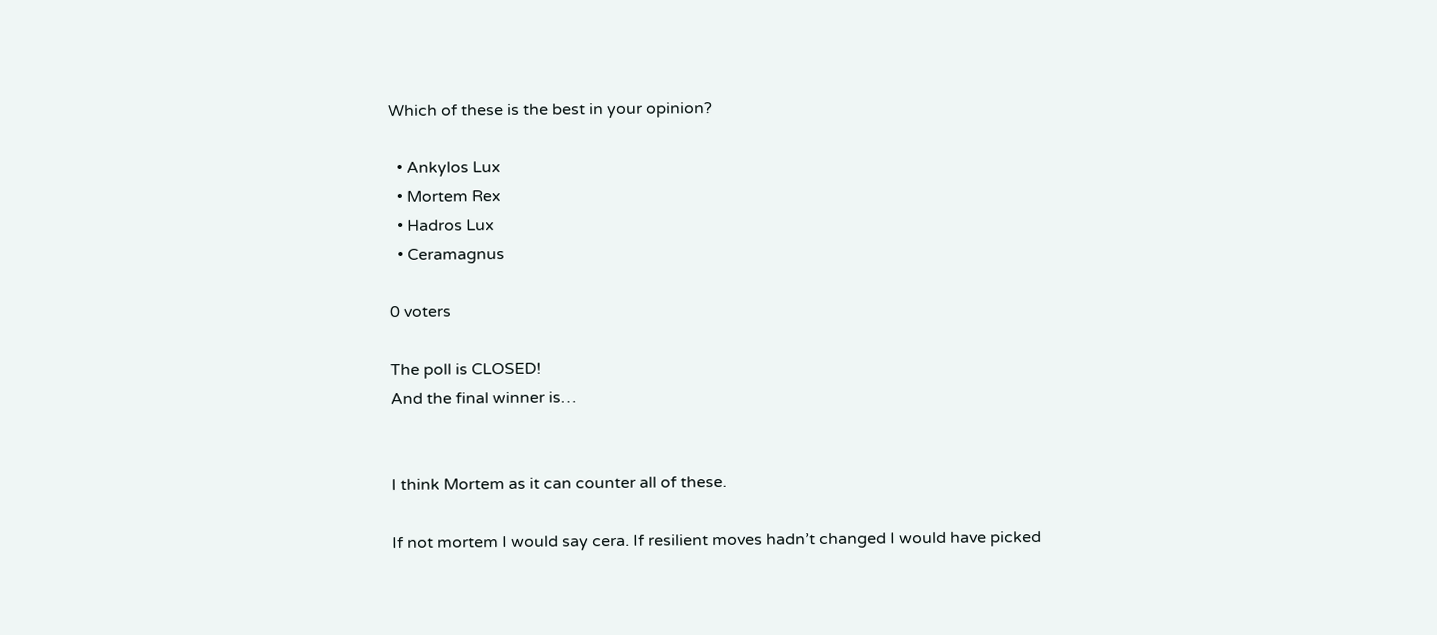Which of these is the best in your opinion?

  • Ankylos Lux
  • Mortem Rex
  • Hadros Lux
  • Ceramagnus

0 voters

The poll is CLOSED!
And the final winner is…


I think Mortem as it can counter all of these.

If not mortem I would say cera. If resilient moves hadn’t changed I would have picked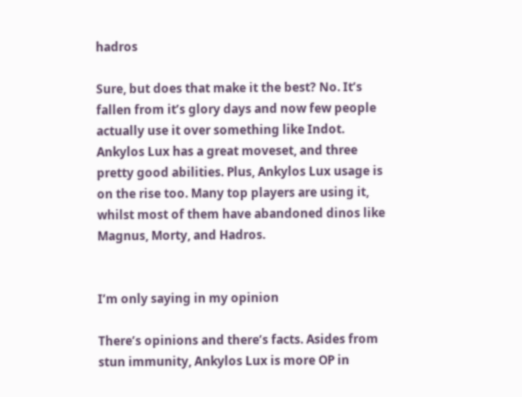hadros

Sure, but does that make it the best? No. It’s fallen from it’s glory days and now few people actually use it over something like Indot. Ankylos Lux has a great moveset, and three pretty good abilities. Plus, Ankylos Lux usage is on the rise too. Many top players are using it, whilst most of them have abandoned dinos like Magnus, Morty, and Hadros.


I’m only saying in my opinion

There’s opinions and there’s facts. Asides from stun immunity, Ankylos Lux is more OP in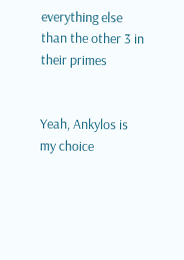everything else than the other 3 in their primes


Yeah, Ankylos is my choice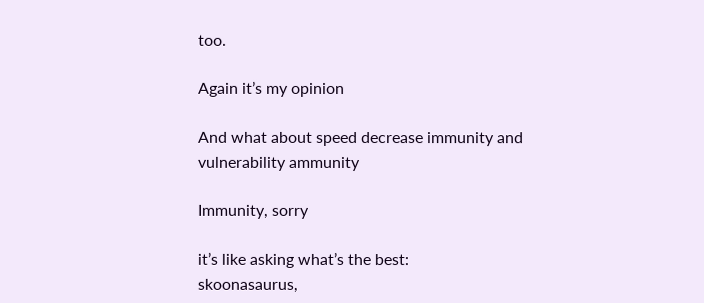too.

Again it’s my opinion

And what about speed decrease immunity and vulnerability ammunity

Immunity, sorry

it’s like asking what’s the best:
skoonasaurus,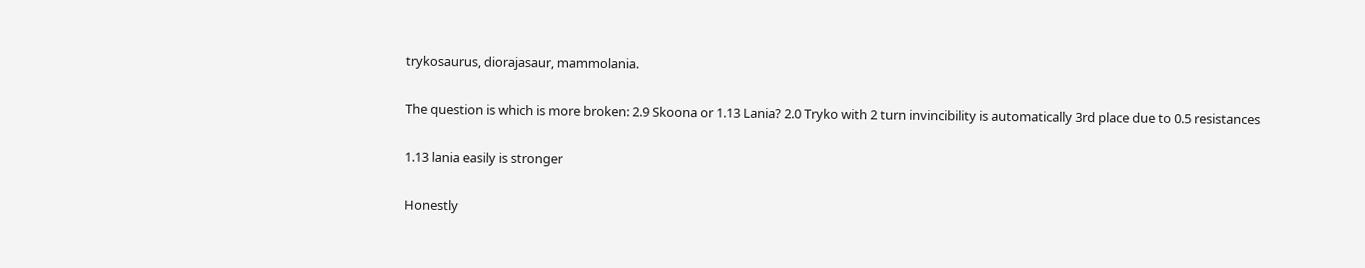trykosaurus, diorajasaur, mammolania.

The question is which is more broken: 2.9 Skoona or 1.13 Lania? 2.0 Tryko with 2 turn invincibility is automatically 3rd place due to 0.5 resistances

1.13 lania easily is stronger

Honestly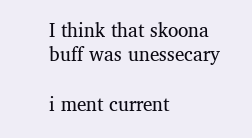I think that skoona buff was unessecary

i ment current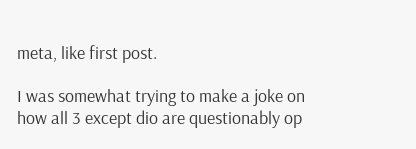meta, like first post.

I was somewhat trying to make a joke on how all 3 except dio are questionably op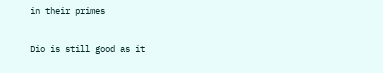in their primes

Dio is still good as it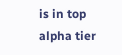is in top alpha tier